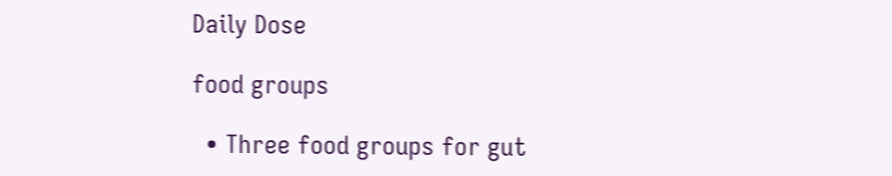Daily Dose

food groups

  • Three food groups for gut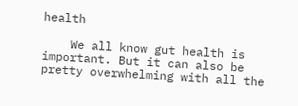health

    We all know gut health is important. But it can also be pretty overwhelming with all the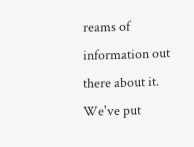reams of information out there about it. We've put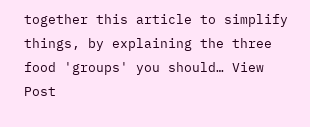together this article to simplify things, by explaining the three food 'groups' you should… View Post